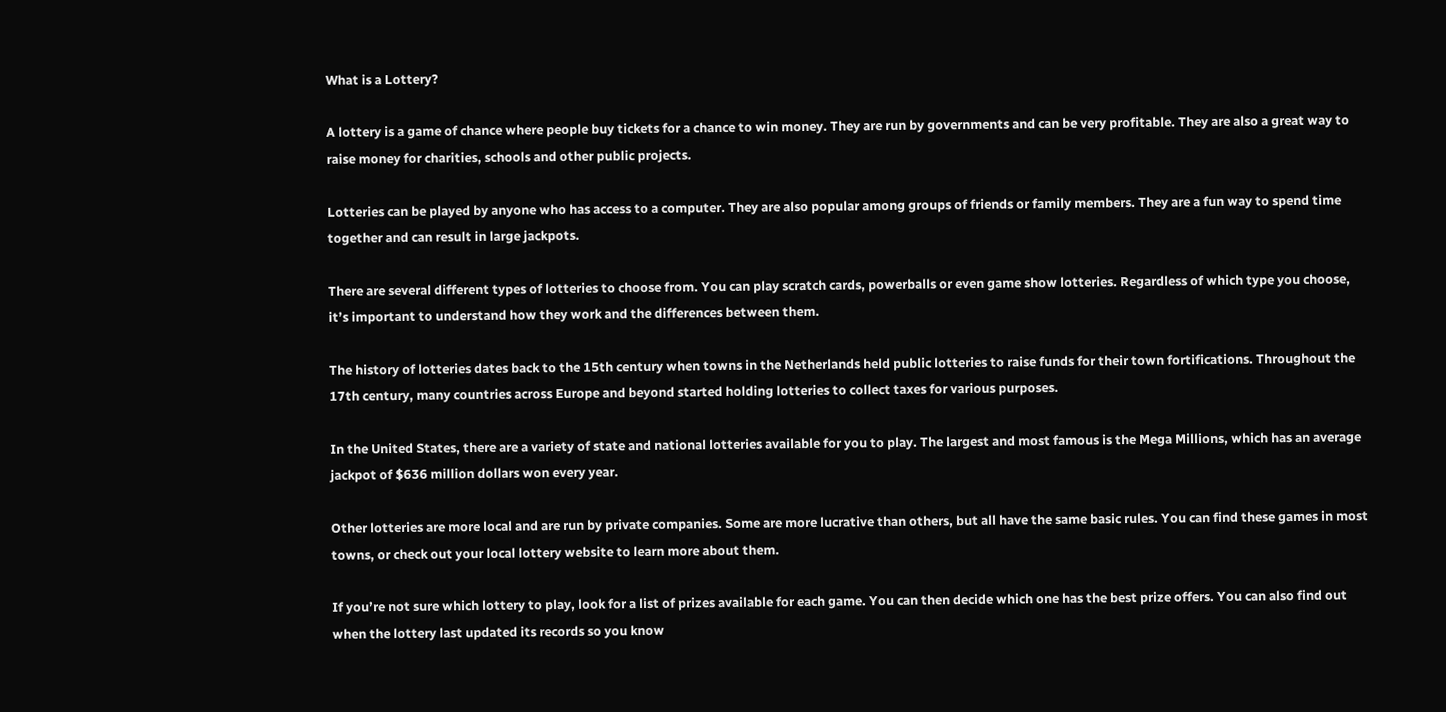What is a Lottery?

A lottery is a game of chance where people buy tickets for a chance to win money. They are run by governments and can be very profitable. They are also a great way to raise money for charities, schools and other public projects.

Lotteries can be played by anyone who has access to a computer. They are also popular among groups of friends or family members. They are a fun way to spend time together and can result in large jackpots.

There are several different types of lotteries to choose from. You can play scratch cards, powerballs or even game show lotteries. Regardless of which type you choose, it’s important to understand how they work and the differences between them.

The history of lotteries dates back to the 15th century when towns in the Netherlands held public lotteries to raise funds for their town fortifications. Throughout the 17th century, many countries across Europe and beyond started holding lotteries to collect taxes for various purposes.

In the United States, there are a variety of state and national lotteries available for you to play. The largest and most famous is the Mega Millions, which has an average jackpot of $636 million dollars won every year.

Other lotteries are more local and are run by private companies. Some are more lucrative than others, but all have the same basic rules. You can find these games in most towns, or check out your local lottery website to learn more about them.

If you’re not sure which lottery to play, look for a list of prizes available for each game. You can then decide which one has the best prize offers. You can also find out when the lottery last updated its records so you know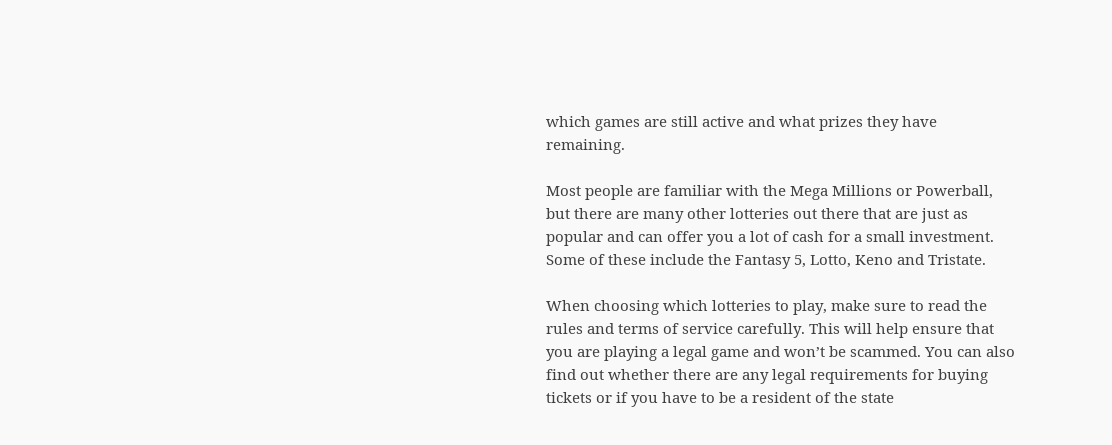which games are still active and what prizes they have remaining.

Most people are familiar with the Mega Millions or Powerball, but there are many other lotteries out there that are just as popular and can offer you a lot of cash for a small investment. Some of these include the Fantasy 5, Lotto, Keno and Tristate.

When choosing which lotteries to play, make sure to read the rules and terms of service carefully. This will help ensure that you are playing a legal game and won’t be scammed. You can also find out whether there are any legal requirements for buying tickets or if you have to be a resident of the state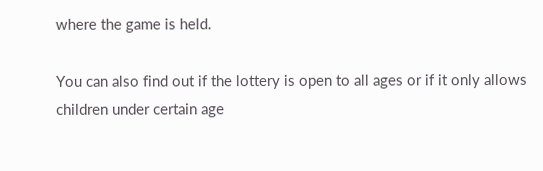where the game is held.

You can also find out if the lottery is open to all ages or if it only allows children under certain age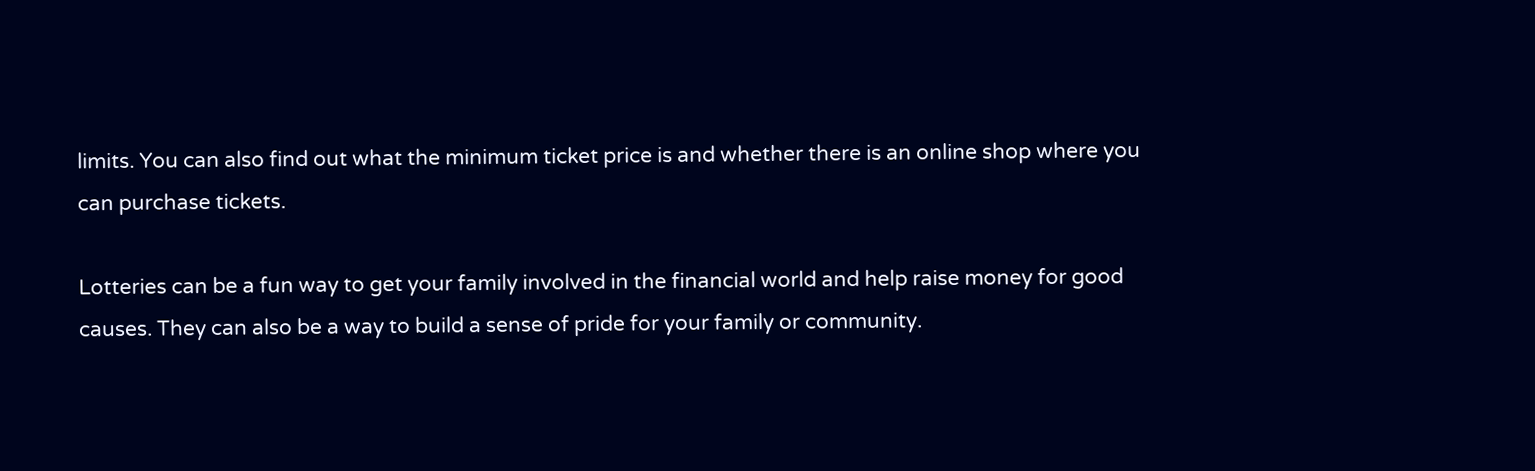limits. You can also find out what the minimum ticket price is and whether there is an online shop where you can purchase tickets.

Lotteries can be a fun way to get your family involved in the financial world and help raise money for good causes. They can also be a way to build a sense of pride for your family or community.